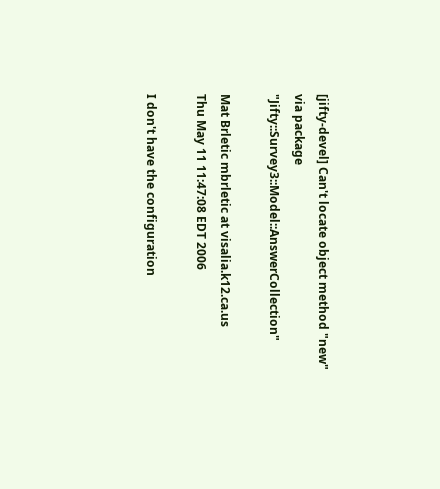[jifty-devel] Can't locate object method "new" via package "Jifty::Survey3::Model::AnswerCollection"

Mat Brletic mbrletic at visalia.k12.ca.us
Thu May 11 11:47:08 EDT 2006

I don't have the configuration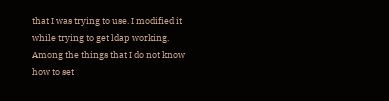that I was trying to use. I modified it
while trying to get ldap working. Among the things that I do not know
how to set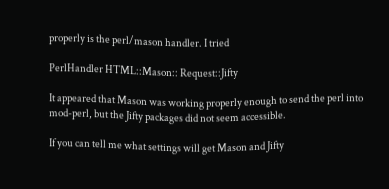properly is the perl/mason handler. I tried

PerlHandler HTML::Mason:: Request::Jifty

It appeared that Mason was working properly enough to send the perl into
mod-perl, but the Jifty packages did not seem accessible.

If you can tell me what settings will get Mason and Jifty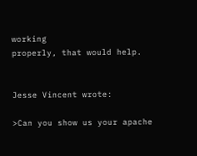working
properly, that would help.


Jesse Vincent wrote:

>Can you show us your apache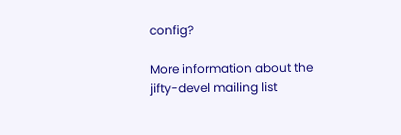config?

More information about the jifty-devel mailing list